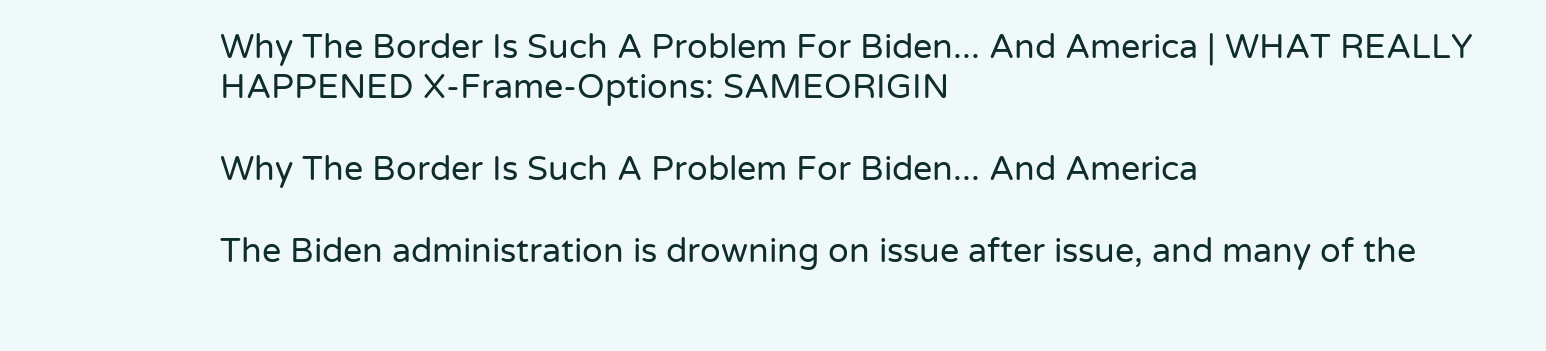Why The Border Is Such A Problem For Biden... And America | WHAT REALLY HAPPENED X-Frame-Options: SAMEORIGIN

Why The Border Is Such A Problem For Biden... And America

The Biden administration is drowning on issue after issue, and many of the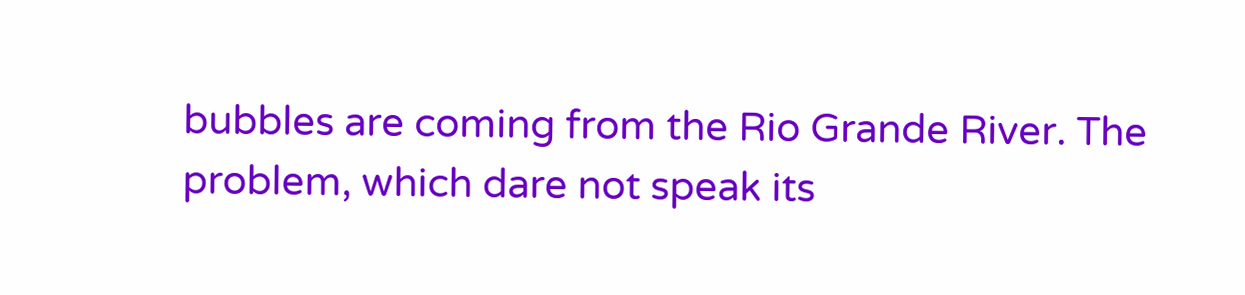bubbles are coming from the Rio Grande River. The problem, which dare not speak its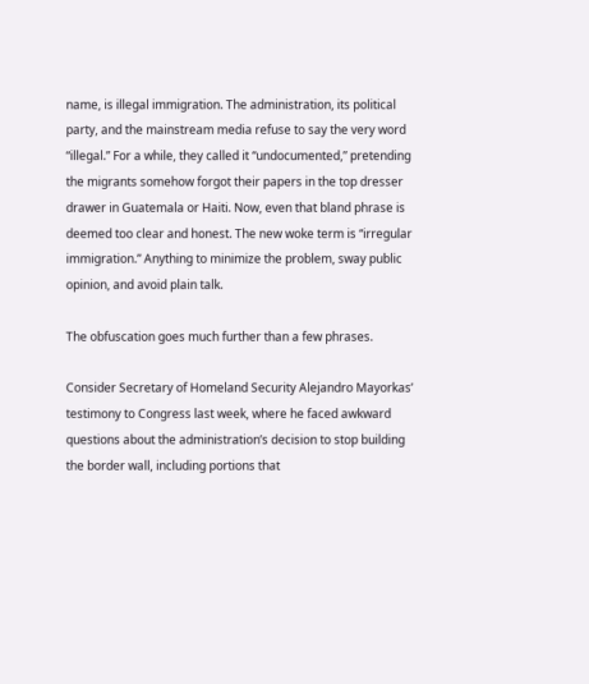name, is illegal immigration. The administration, its political party, and the mainstream media refuse to say the very word “illegal.” For a while, they called it “undocumented,” pretending the migrants somehow forgot their papers in the top dresser drawer in Guatemala or Haiti. Now, even that bland phrase is deemed too clear and honest. The new woke term is “irregular immigration.” Anything to minimize the problem, sway public opinion, and avoid plain talk.

The obfuscation goes much further than a few phrases.

Consider Secretary of Homeland Security Alejandro Mayorkas’ testimony to Congress last week, where he faced awkward questions about the administration’s decision to stop building the border wall, including portions that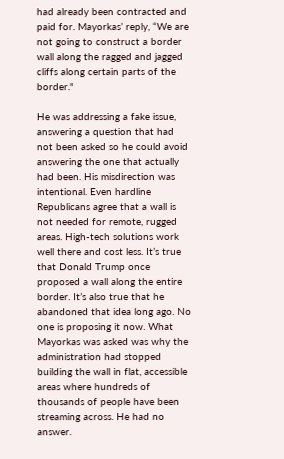had already been contracted and paid for. Mayorkas’ reply, “We are not going to construct a border wall along the ragged and jagged cliffs along certain parts of the border."

He was addressing a fake issue, answering a question that had not been asked so he could avoid answering the one that actually had been. His misdirection was intentional. Even hardline Republicans agree that a wall is not needed for remote, rugged areas. High-tech solutions work well there and cost less. It’s true that Donald Trump once proposed a wall along the entire border. It’s also true that he abandoned that idea long ago. No one is proposing it now. What Mayorkas was asked was why the administration had stopped building the wall in flat, accessible areas where hundreds of thousands of people have been streaming across. He had no answer.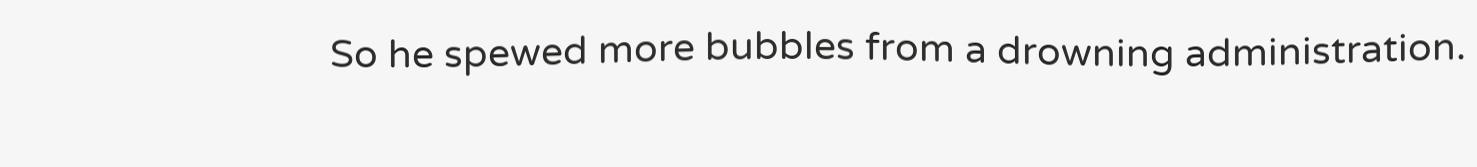So he spewed more bubbles from a drowning administration.